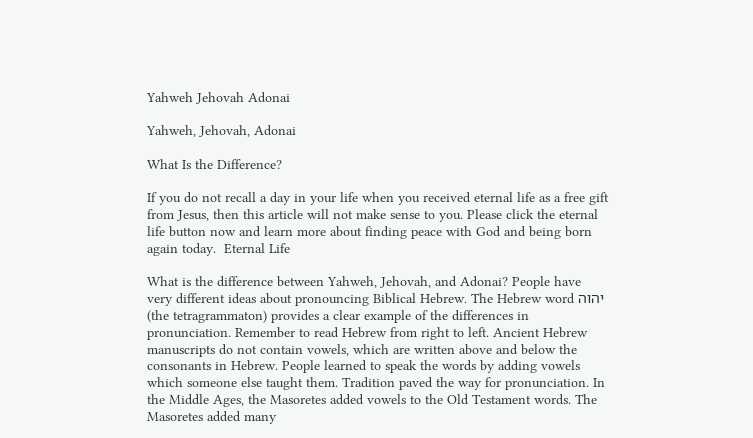Yahweh Jehovah Adonai

Yahweh, Jehovah, Adonai

What Is the Difference?

If you do not recall a day in your life when you received eternal life as a free gift from Jesus, then this article will not make sense to you. Please click the eternal life button now and learn more about finding peace with God and being born again today.  Eternal Life

What is the difference between Yahweh, Jehovah, and Adonai? People have very different ideas about pronouncing Biblical Hebrew. The Hebrew word יהוה (the tetragrammaton) provides a clear example of the differences in pronunciation. Remember to read Hebrew from right to left. Ancient Hebrew manuscripts do not contain vowels, which are written above and below the consonants in Hebrew. People learned to speak the words by adding vowels which someone else taught them. Tradition paved the way for pronunciation. In the Middle Ages, the Masoretes added vowels to the Old Testament words. The Masoretes added many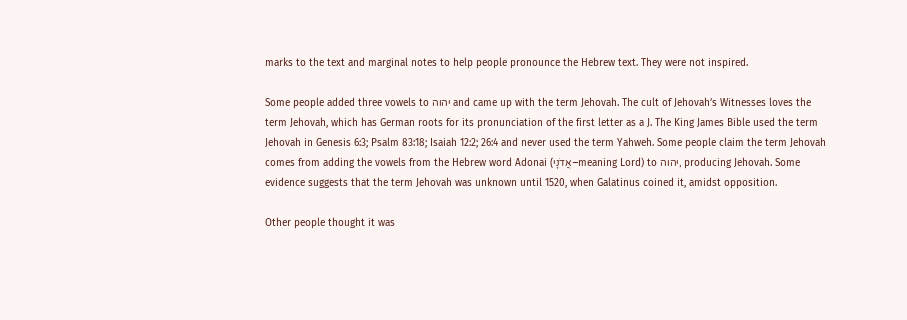marks to the text and marginal notes to help people pronounce the Hebrew text. They were not inspired.

Some people added three vowels to יהוה and came up with the term Jehovah. The cult of Jehovah’s Witnesses loves the term Jehovah, which has German roots for its pronunciation of the first letter as a J. The King James Bible used the term Jehovah in Genesis 6:3; Psalm 83:18; Isaiah 12:2; 26:4 and never used the term Yahweh. Some people claim the term Jehovah comes from adding the vowels from the Hebrew word Adonai (אֲדֹנָי–meaning Lord) to יהוה, producing Jehovah. Some evidence suggests that the term Jehovah was unknown until 1520, when Galatinus coined it, amidst opposition.

Other people thought it was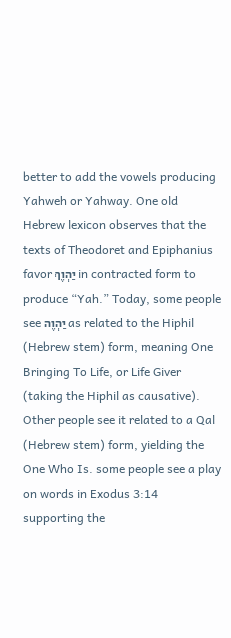better to add the vowels producing Yahweh or Yahway. One old Hebrew lexicon observes that the texts of Theodoret and Epiphanius favor יַהְוֶךְ in contracted form to produce “Yah.” Today, some people see יַהְוֶה as related to the Hiphil (Hebrew stem) form, meaning One Bringing To Life, or Life Giver (taking the Hiphil as causative). Other people see it related to a Qal (Hebrew stem) form, yielding the One Who Is. some people see a play on words in Exodus 3:14 supporting the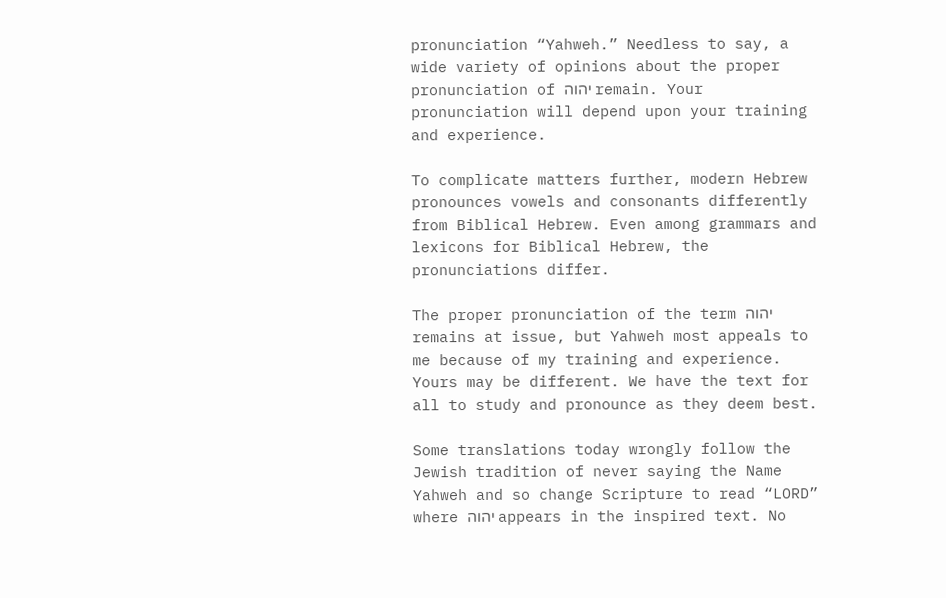pronunciation “Yahweh.” Needless to say, a wide variety of opinions about the proper pronunciation of יהוה remain. Your pronunciation will depend upon your training and experience.

To complicate matters further, modern Hebrew pronounces vowels and consonants differently from Biblical Hebrew. Even among grammars and lexicons for Biblical Hebrew, the pronunciations differ.

The proper pronunciation of the term יהוה remains at issue, but Yahweh most appeals to me because of my training and experience. Yours may be different. We have the text for all to study and pronounce as they deem best.

Some translations today wrongly follow the Jewish tradition of never saying the Name Yahweh and so change Scripture to read “LORD” where יהוה appears in the inspired text. No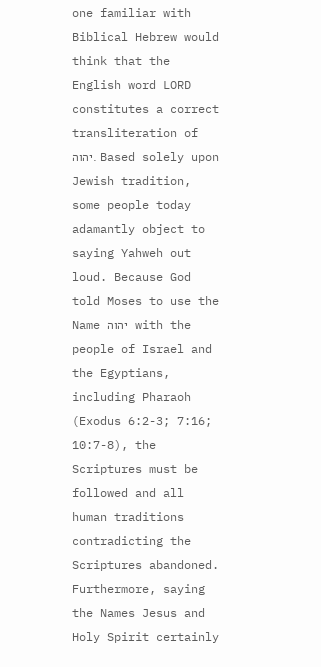one familiar with Biblical Hebrew would think that the English word LORD constitutes a correct transliteration of יהוה. Based solely upon Jewish tradition, some people today adamantly object to saying Yahweh out loud. Because God told Moses to use the Name יהוה  with the people of Israel and the Egyptians, including Pharaoh (Exodus 6:2-3; 7:16; 10:7-8), the Scriptures must be followed and all human traditions contradicting the Scriptures abandoned. Furthermore, saying the Names Jesus and Holy Spirit certainly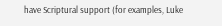have Scriptural support (for examples, Luke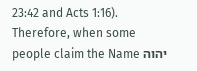23:42 and Acts 1:16). Therefore, when some people claim the Name יהוה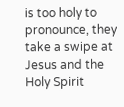is too holy to pronounce, they take a swipe at Jesus and the Holy Spirit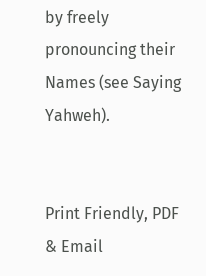by freely pronouncing their Names (see Saying Yahweh).


Print Friendly, PDF & Email